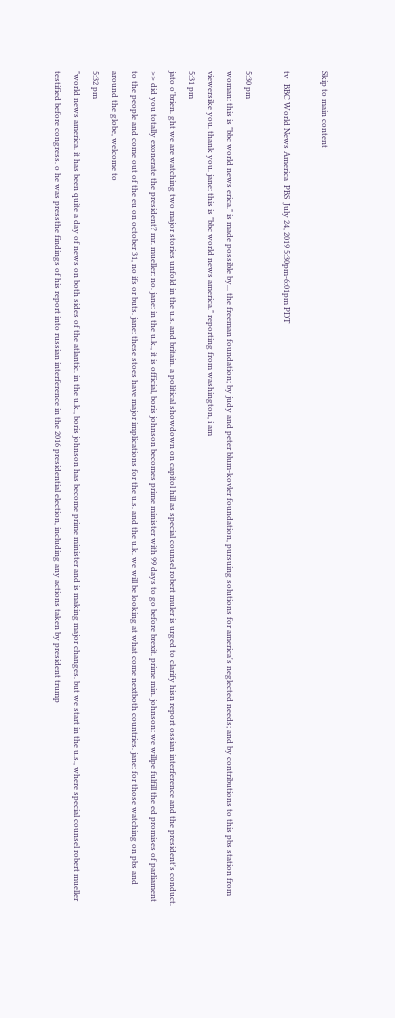Skip to main content

tv   BBC World News America  PBS  July 24, 2019 5:30pm-6:01pm PDT

5:30 pm
woman: this is "bbc world news erica." is made possible by... the freeman foundation; by judy and peter blum-kovler foundation, pursuing solutions for america's neglected needs; and by contributions to this pbs station from viewersike you. thank you. jane: this is "bbc world news america." reporting from washington, i am
5:31 pm
jato o'brien. ght we are watching two major stories unfold in the u.s. and britain. a political showdown on capitol hill as special counsel robert muler is urged to clarify hisn report ossian interference and the president's conduct. >> did you totally exonerate the president? mr. mueller: no. jane: in the u.k., it is official, boris johnson becomes prime minister with 99 days to go before brexit. prime min. johnson: we willpe fulfill the ed promises of parliament to the people and come out of the eu on october 31, no ifs or buts. jane: these stoes have major implications for the u.s. and the u.k. we will be looking at what come nextboth countries. jane: for those watching on pbs and around the globe, welcome to
5:32 pm
"world news america. it has been quite a day of news on both sides of the atlantic. in the u.k., boris johnson has become prime minister and is making major changes. but we start in the u.s., where special counsel robert mueller testified before congress. o he was pressthe findings of his report into russian interference in the 2016 presidential election, including any actions taken by president trump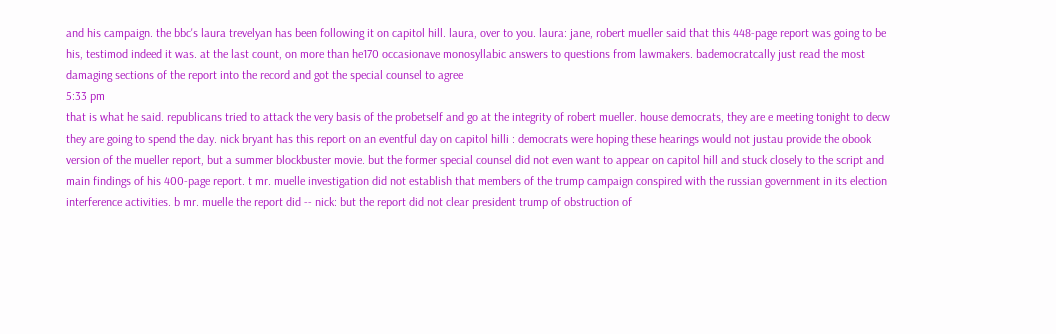and his campaign. the bbc's laura trevelyan has been following it on capitol hill. laura, over to you. laura: jane, robert mueller said that this 448-page report was going to be his, testimod indeed it was. at the last count, on more than he170 occasionave monosyllabic answers to questions from lawmakers. bademocratcally just read the most damaging sections of the report into the record and got the special counsel to agree
5:33 pm
that is what he said. republicans tried to attack the very basis of the probetself and go at the integrity of robert mueller. house democrats, they are e meeting tonight to decw they are going to spend the day. nick bryant has this report on an eventful day on capitol hilli : democrats were hoping these hearings would not justau provide the obook version of the mueller report, but a summer blockbuster movie. but the former special counsel did not even want to appear on capitol hill and stuck closely to the script and main findings of his 400-page report. t mr. muelle investigation did not establish that members of the trump campaign conspired with the russian government in its election interference activities. b mr. muelle the report did -- nick: but the report did not clear president trump of obstruction of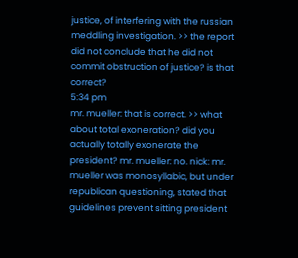justice, of interfering with the russian meddling investigation. >> the report did not conclude that he did not commit obstruction of justice? is that correct?
5:34 pm
mr. mueller: that is correct. >> what about total exoneration? did you actually totally exonerate the president? mr. mueller: no. nick: mr. mueller was monosyllabic, but under republican questioning, stated that guidelines prevent sitting president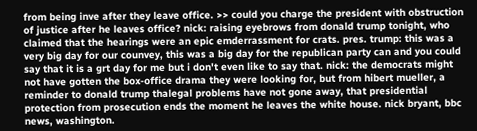from being inve after they leave office. >> could you charge the president with obstruction of justice after he leaves office? nick: raising eyebrows from donald trump tonight, who claimed that the hearings were an epic emderrassment for crats. pres. trump: this was a very big day for our counvey, this was a big day for the republican party can and you could say that it is a grt day for me but i don't even like to say that. nick: the democrats might not have gotten the box-office drama they were looking for, but from hibert mueller, a reminder to donald trump thalegal problems have not gone away, that presidential protection from prosecution ends the moment he leaves the white house. nick bryant, bbc news, washington.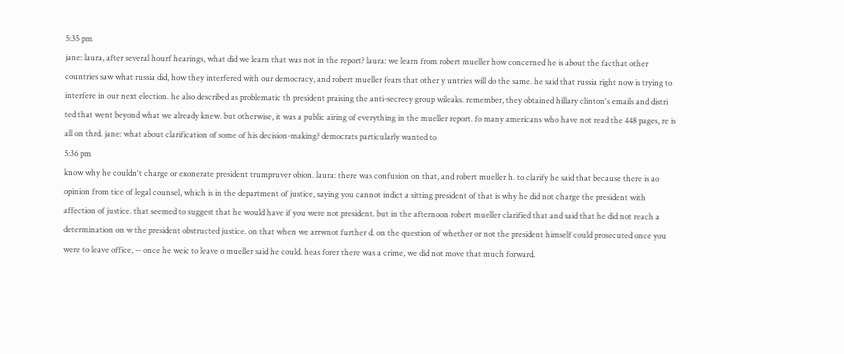5:35 pm
jane: laura, after several hourf hearings, what did we learn that was not in the report? laura: we learn from robert mueller how concerned he is about the facthat other countries saw what russia did, how they interfered with our democracy, and robert mueller fears that other y untries will do the same. he said that russia right now is trying to interfere in our next election. he also described as problematic th president praising the anti-secrecy group wileaks. remember, they obtained hillary clinton's emails and distri ted that went beyond what we already knew. but otherwise, it was a public airing of everything in the mueller report. fo many americans who have not read the 448 pages, re is all on thrd. jane: what about clarification of some of his decision-making? democrats particularly wanted to
5:36 pm
know why he couldn't charge or exonerate president trumpruver obion. laura: there was confusion on that, and robert mueller h. to clarify he said that because there is ao opinion from tice of legal counsel, which is in the department of justice, saying you cannot indict a sitting president of that is why he did not charge the president with affection of justice. that seemed to suggest that he would have if you were not president. but in the afternoon robert mueller clarified that and said that he did not reach a determination on w the president obstructed justice. on that when we arrwnot further d. on the question of whether or not the president himself could prosecuted once you were to leave office, -- once he weic to leave o mueller said he could. heas forer there was a crime, we did not move that much forward.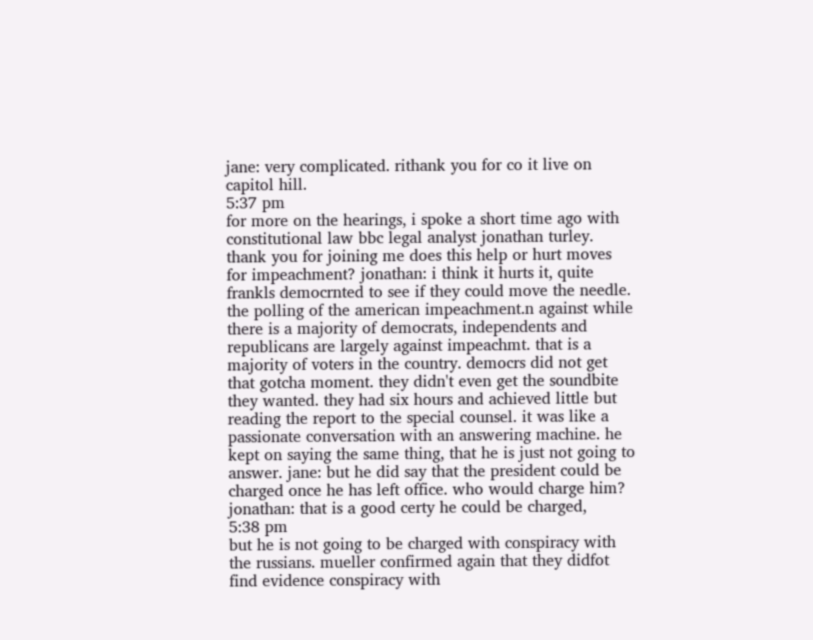jane: very complicated. rithank you for co it live on capitol hill.
5:37 pm
for more on the hearings, i spoke a short time ago with constitutional law bbc legal analyst jonathan turley. thank you for joining me does this help or hurt moves for impeachment? jonathan: i think it hurts it, quite frankls democrnted to see if they could move the needle. the polling of the american impeachment.n against while there is a majority of democrats, independents and republicans are largely against impeachmt. that is a majority of voters in the country. democrs did not get that gotcha moment. they didn't even get the soundbite they wanted. they had six hours and achieved little but reading the report to the special counsel. it was like a passionate conversation with an answering machine. he kept on saying the same thing, that he is just not going to answer. jane: but he did say that the president could be charged once he has left office. who would charge him? jonathan: that is a good certy he could be charged,
5:38 pm
but he is not going to be charged with conspiracy with the russians. mueller confirmed again that they didfot find evidence conspiracy with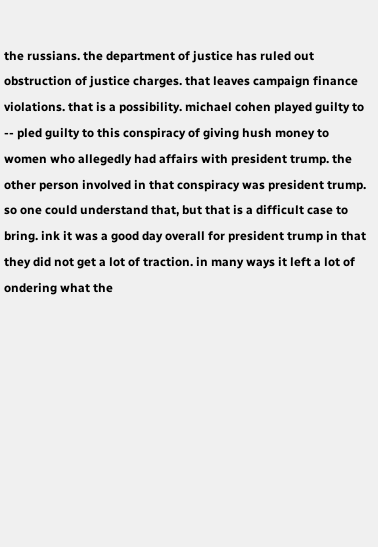the russians. the department of justice has ruled out obstruction of justice charges. that leaves campaign finance violations. that is a possibility. michael cohen played guilty to -- pled guilty to this conspiracy of giving hush money to women who allegedly had affairs with president trump. the other person involved in that conspiracy was president trump. so one could understand that, but that is a difficult case to bring. ink it was a good day overall for president trump in that they did not get a lot of traction. in many ways it left a lot of ondering what the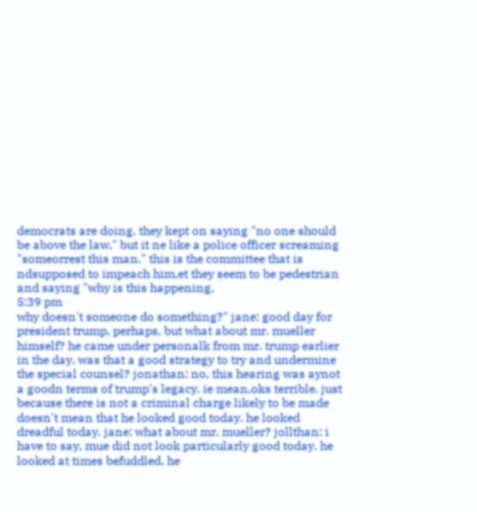democrats are doing. they kept on saying "no one should be above the law," but it ne like a police officer screaming "someorrest this man." this is the committee that is ndsupposed to impeach him,et they seem to be pedestrian and saying "why is this happening,
5:39 pm
why doesn't someone do something?" jane: good day for president trump, perhaps, but what about mr. mueller himself? he came under personalk from mr. trump earlier in the day. was that a good strategy to try and undermine the special counsel? jonathan: no, this hearing was aynot a goodn terms of trump's legacy. ie mean,oks terrible. just because there is not a criminal charge likely to be made doesn't mean that he looked good today. he looked dreadful today. jane: what about mr. mueller? jollthan: i have to say, mue did not look particularly good today. he looked at times befuddled. he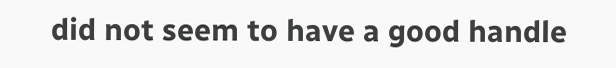did not seem to have a good handle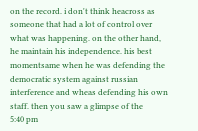on the record. i don't think heacross as someone that had a lot of control over what was happening. on the other hand, he maintain his independence. his best momentsame when he was defending the democratic system against russian interference and wheas defending his own staff. then you saw a glimpse of the
5:40 pm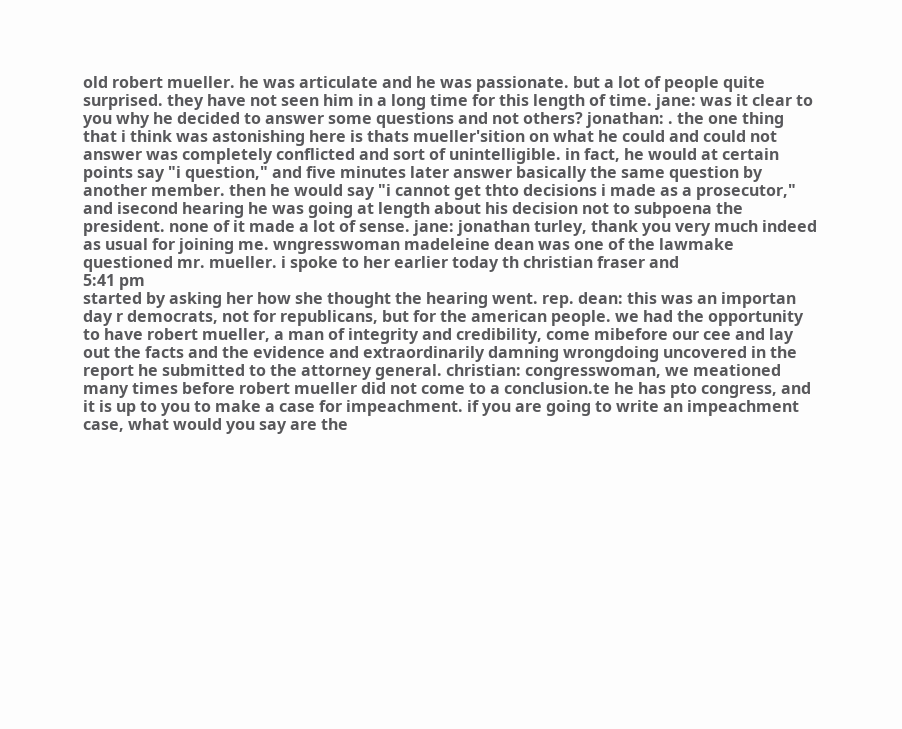old robert mueller. he was articulate and he was passionate. but a lot of people quite surprised. they have not seen him in a long time for this length of time. jane: was it clear to you why he decided to answer some questions and not others? jonathan: . the one thing that i think was astonishing here is thats mueller'sition on what he could and could not answer was completely conflicted and sort of unintelligible. in fact, he would at certain points say "i question," and five minutes later answer basically the same question by another member. then he would say "i cannot get thto decisions i made as a prosecutor," and isecond hearing he was going at length about his decision not to subpoena the president. none of it made a lot of sense. jane: jonathan turley, thank you very much indeed as usual for joining me. wngresswoman madeleine dean was one of the lawmake questioned mr. mueller. i spoke to her earlier today th christian fraser and
5:41 pm
started by asking her how she thought the hearing went. rep. dean: this was an importan day r democrats, not for republicans, but for the american people. we had the opportunity to have robert mueller, a man of integrity and credibility, come mibefore our cee and lay out the facts and the evidence and extraordinarily damning wrongdoing uncovered in the report he submitted to the attorney general. christian: congresswoman, we meationed many times before robert mueller did not come to a conclusion.te he has pto congress, and it is up to you to make a case for impeachment. if you are going to write an impeachment case, what would you say are the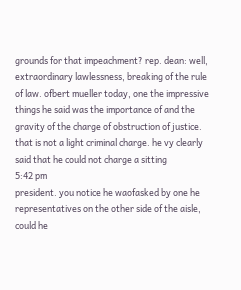grounds for that impeachment? rep. dean: well, extraordinary lawlessness, breaking of the rule of law. ofbert mueller today, one the impressive things he said was the importance of and the gravity of the charge of obstruction of justice. that is not a light criminal charge. he vy clearly said that he could not charge a sitting
5:42 pm
president. you notice he waofasked by one he representatives on the other side of the aisle, could he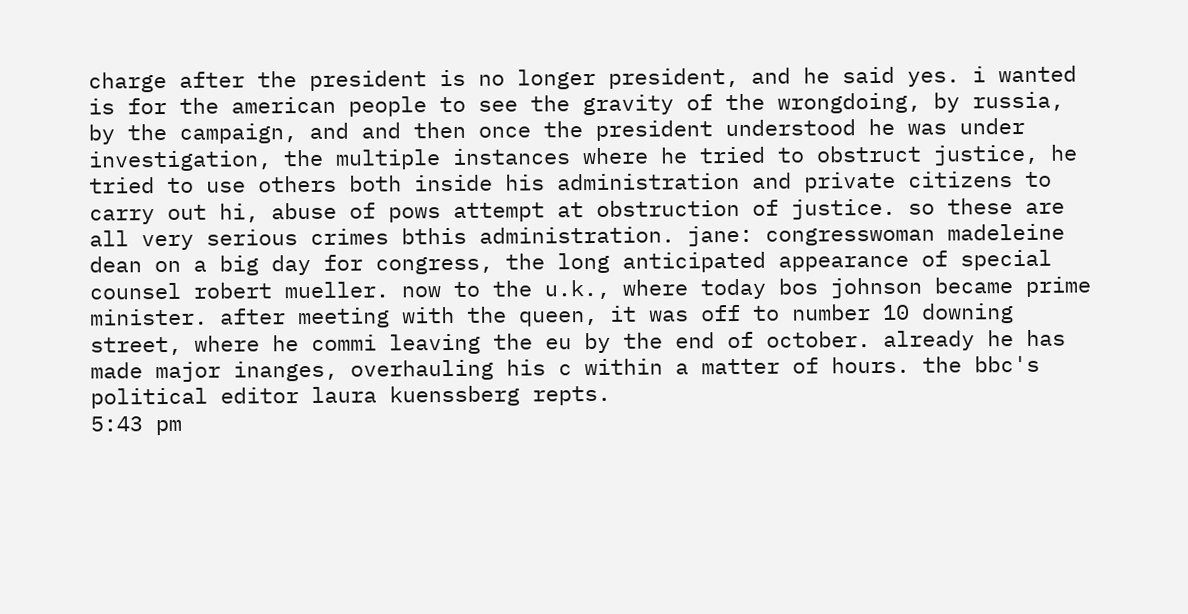charge after the president is no longer president, and he said yes. i wanted is for the american people to see the gravity of the wrongdoing, by russia, by the campaign, and and then once the president understood he was under investigation, the multiple instances where he tried to obstruct justice, he tried to use others both inside his administration and private citizens to carry out hi, abuse of pows attempt at obstruction of justice. so these are all very serious crimes bthis administration. jane: congresswoman madeleine dean on a big day for congress, the long anticipated appearance of special counsel robert mueller. now to the u.k., where today bos johnson became prime minister. after meeting with the queen, it was off to number 10 downing street, where he commi leaving the eu by the end of october. already he has made major inanges, overhauling his c within a matter of hours. the bbc's political editor laura kuenssberg repts.
5:43 pm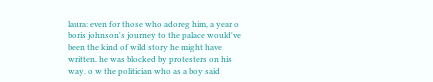laura: even for those who adoreg him, a year o boris johnson's journey to the palace would've been the kind of wild story he might have written. he was blocked by protesters on his way. o w the politician who as a boy said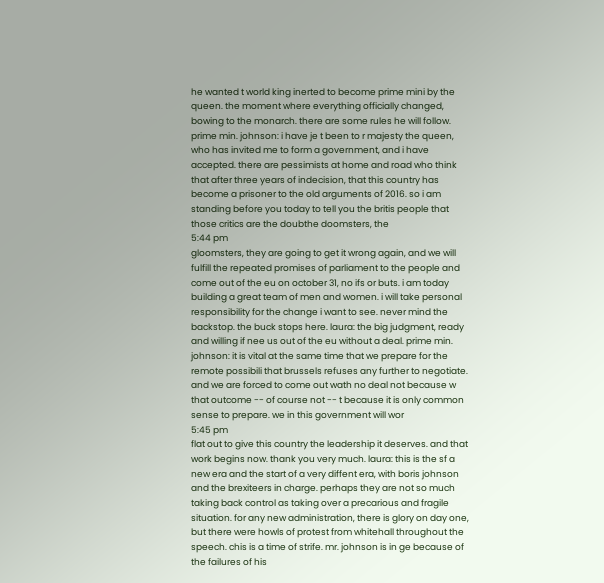he wanted t world king inerted to become prime mini by the queen. the moment where everything officially changed, bowing to the monarch. there are some rules he will follow. prime min. johnson: i have je t been to r majesty the queen, who has invited me to form a government, and i have accepted. there are pessimists at home and road who think that after three years of indecision, that this country has become a prisoner to the old arguments of 2016. so i am standing before you today to tell you the britis people that those critics are the doubthe doomsters, the
5:44 pm
gloomsters, they are going to get it wrong again, and we will fulfill the repeated promises of parliament to the people and come out of the eu on october 31, no ifs or buts. i am today building a great team of men and women. i will take personal responsibility for the change i want to see. never mind the backstop. the buck stops here. laura: the big judgment, ready and willing if nee us out of the eu without a deal. prime min. johnson: it is vital at the same time that we prepare for the remote possibili that brussels refuses any further to negotiate. and we are forced to come out wath no deal not because w that outcome -- of course not -- t because it is only common sense to prepare. we in this government will wor
5:45 pm
flat out to give this country the leadership it deserves. and that work begins now. thank you very much. laura: this is the sf a new era and the start of a very diffent era, with boris johnson and the brexiteers in charge. perhaps they are not so much taking back control as taking over a precarious and fragile situation. for any new administration, there is glory on day one, but there were howls of protest from whitehall throughout the speech. chis is a time of strife. mr. johnson is in ge because of the failures of his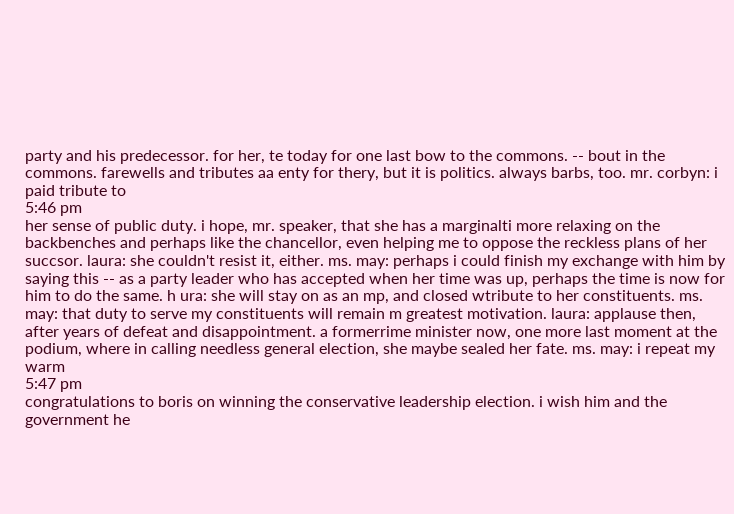party and his predecessor. for her, te today for one last bow to the commons. -- bout in the commons. farewells and tributes aa enty for thery, but it is politics. always barbs, too. mr. corbyn: i paid tribute to
5:46 pm
her sense of public duty. i hope, mr. speaker, that she has a marginalti more relaxing on the backbenches and perhaps like the chancellor, even helping me to oppose the reckless plans of her succsor. laura: she couldn't resist it, either. ms. may: perhaps i could finish my exchange with him by saying this -- as a party leader who has accepted when her time was up, perhaps the time is now for him to do the same. h ura: she will stay on as an mp, and closed wtribute to her constituents. ms. may: that duty to serve my constituents will remain m greatest motivation. laura: applause then, after years of defeat and disappointment. a formerrime minister now, one more last moment at the podium, where in calling needless general election, she maybe sealed her fate. ms. may: i repeat my warm
5:47 pm
congratulations to boris on winning the conservative leadership election. i wish him and the government he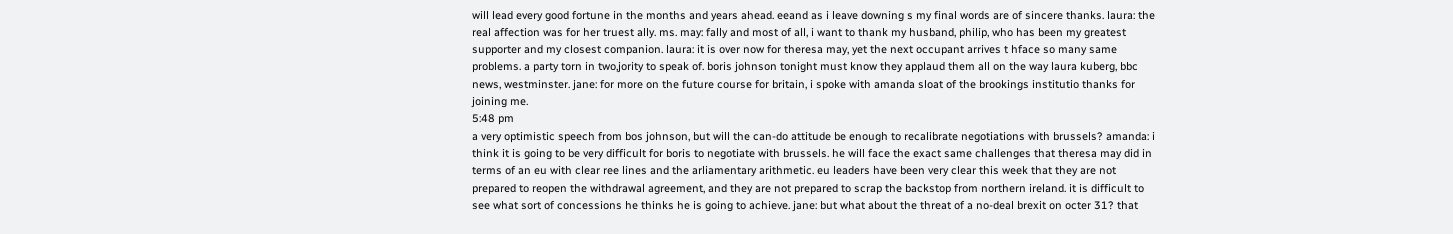will lead every good fortune in the months and years ahead. eeand as i leave downing s my final words are of sincere thanks. laura: the real affection was for her truest ally. ms. may: fally and most of all, i want to thank my husband, philip, who has been my greatest supporter and my closest companion. laura: it is over now for theresa may, yet the next occupant arrives t hface so many same problems. a party torn in two,jority to speak of. boris johnson tonight must know they applaud them all on the way laura kuberg, bbc news, westminster. jane: for more on the future course for britain, i spoke with amanda sloat of the brookings institutio thanks for joining me.
5:48 pm
a very optimistic speech from bos johnson, but will the can-do attitude be enough to recalibrate negotiations with brussels? amanda: i think it is going to be very difficult for boris to negotiate with brussels. he will face the exact same challenges that theresa may did in terms of an eu with clear ree lines and the arliamentary arithmetic. eu leaders have been very clear this week that they are not prepared to reopen the withdrawal agreement, and they are not prepared to scrap the backstop from northern ireland. it is difficult to see what sort of concessions he thinks he is going to achieve. jane: but what about the threat of a no-deal brexit on octer 31? that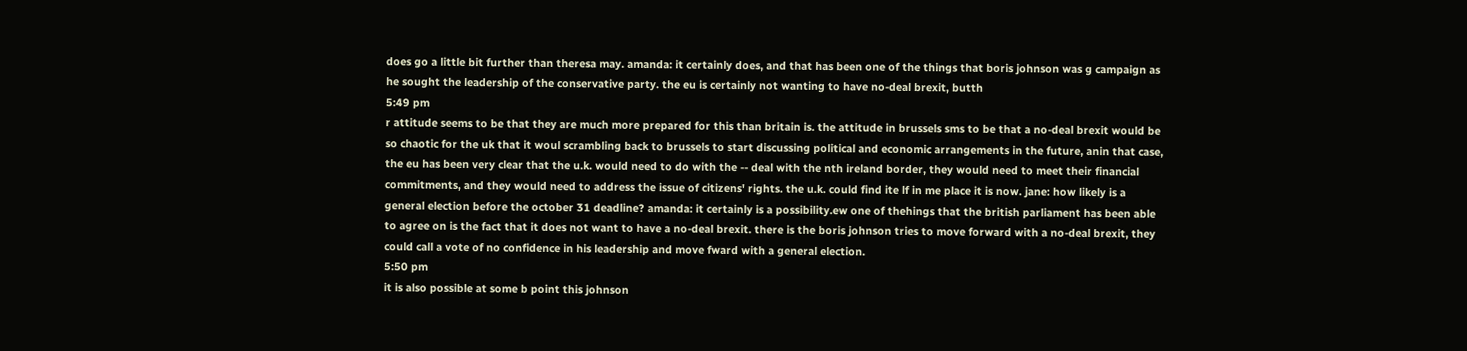does go a little bit further than theresa may. amanda: it certainly does, and that has been one of the things that boris johnson was g campaign as he sought the leadership of the conservative party. the eu is certainly not wanting to have no-deal brexit, butth
5:49 pm
r attitude seems to be that they are much more prepared for this than britain is. the attitude in brussels sms to be that a no-deal brexit would be so chaotic for the uk that it woul scrambling back to brussels to start discussing political and economic arrangements in the future, anin that case, the eu has been very clear that the u.k. would need to do with the -- deal with the nth ireland border, they would need to meet their financial commitments, and they would need to address the issue of citizens' rights. the u.k. could find ite lf in me place it is now. jane: how likely is a general election before the october 31 deadline? amanda: it certainly is a possibility.ew one of thehings that the british parliament has been able to agree on is the fact that it does not want to have a no-deal brexit. there is the boris johnson tries to move forward with a no-deal brexit, they could call a vote of no confidence in his leadership and move fward with a general election.
5:50 pm
it is also possible at some b point this johnson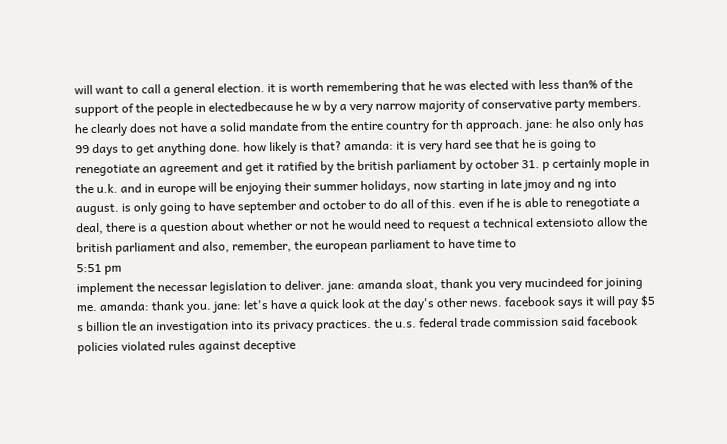will want to call a general election. it is worth remembering that he was elected with less than% of the support of the people in electedbecause he w by a very narrow majority of conservative party members. he clearly does not have a solid mandate from the entire country for th approach. jane: he also only has 99 days to get anything done. how likely is that? amanda: it is very hard see that he is going to renegotiate an agreement and get it ratified by the british parliament by october 31. p certainly mople in the u.k. and in europe will be enjoying their summer holidays, now starting in late jmoy and ng into august. is only going to have september and october to do all of this. even if he is able to renegotiate a deal, there is a question about whether or not he would need to request a technical extensioto allow the british parliament and also, remember, the european parliament to have time to
5:51 pm
implement the necessar legislation to deliver. jane: amanda sloat, thank you very mucindeed for joining me. amanda: thank you. jane: let's have a quick look at the day's other news. facebook says it will pay $5 s billion tle an investigation into its privacy practices. the u.s. federal trade commission said facebook policies violated rules against deceptive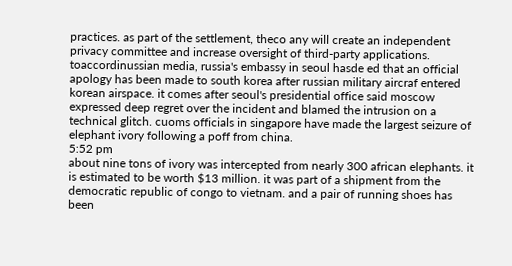practices. as part of the settlement, theco any will create an independent privacy committee and increase oversight of third-party applications. toaccordinussian media, russia's embassy in seoul hasde ed that an official apology has been made to south korea after russian military aircraf entered korean airspace. it comes after seoul's presidential office said moscow expressed deep regret over the incident and blamed the intrusion on a technical glitch. cuoms officials in singapore have made the largest seizure of elephant ivory following a poff from china.
5:52 pm
about nine tons of ivory was intercepted from nearly 300 african elephants. it is estimated to be worth $13 million. it was part of a shipment from the democratic republic of congo to vietnam. and a pair of running shoes has been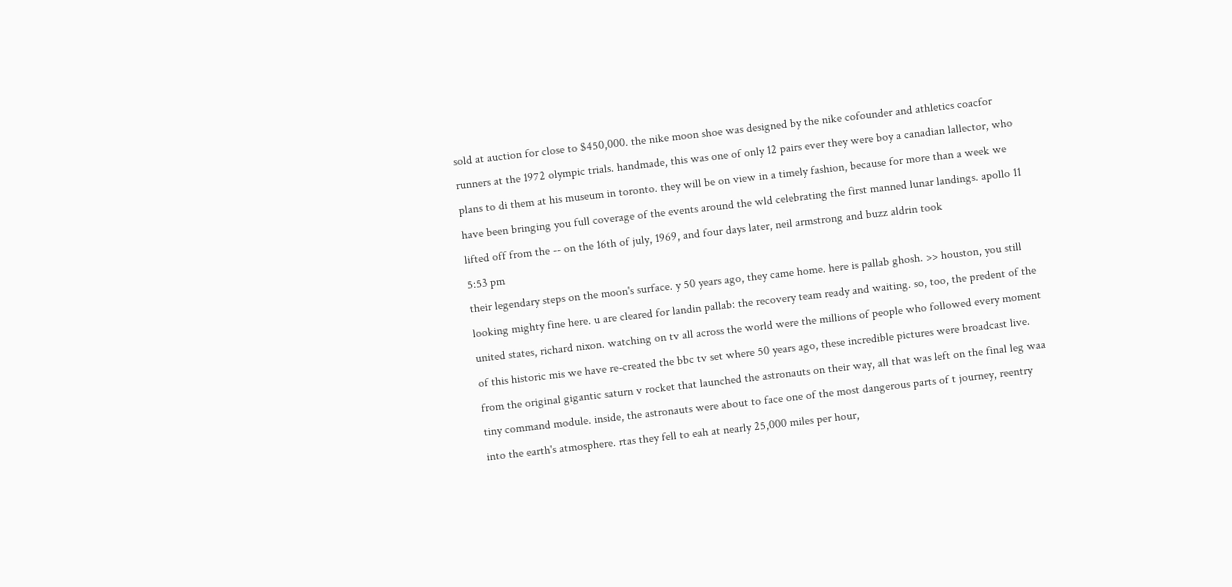sold at auction for close to $450,000. the nike moon shoe was designed by the nike cofounder and athletics coacfor runners at the 1972 olympic trials. handmade, this was one of only 12 pairs ever they were boy a canadian lallector, who plans to di them at his museum in toronto. they will be on view in a timely fashion, because for more than a week we have been bringing you full coverage of the events around the wld celebrating the first manned lunar landings. apollo 11 lifted off from the -- on the 16th of july, 1969, and four days later, neil armstrong and buzz aldrin took
5:53 pm
their legendary steps on the moon's surface. y 50 years ago, they came home. here is pallab ghosh. >> houston, you still looking mighty fine here. u are cleared for landin pallab: the recovery team ready and waiting. so, too, the predent of the united states, richard nixon. watching on tv all across the world were the millions of people who followed every moment of this historic mis we have re-created the bbc tv set where 50 years ago, these incredible pictures were broadcast live. from the original gigantic saturn v rocket that launched the astronauts on their way, all that was left on the final leg waa tiny command module. inside, the astronauts were about to face one of the most dangerous parts of t journey, reentry into the earth's atmosphere. rtas they fell to eah at nearly 25,000 miles per hour,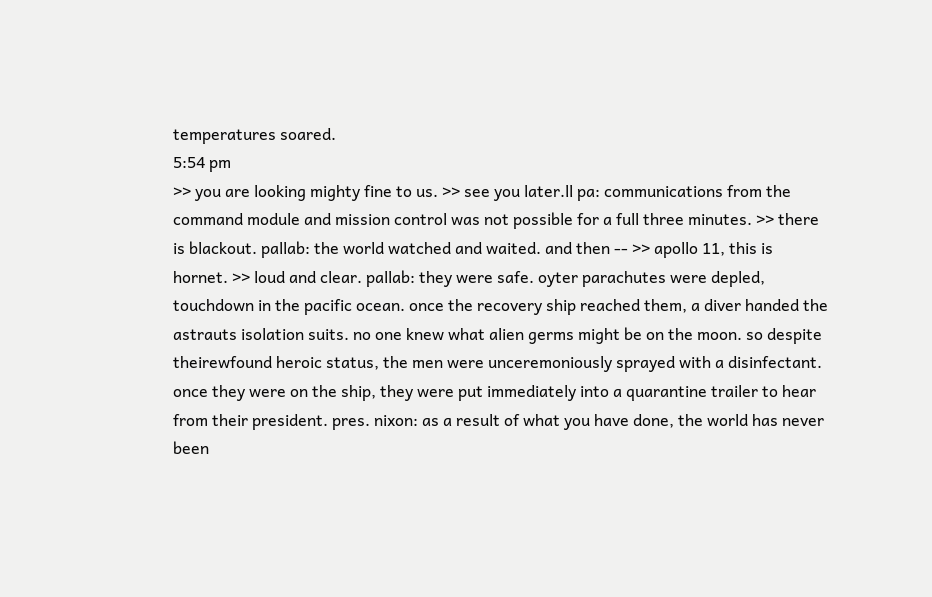temperatures soared.
5:54 pm
>> you are looking mighty fine to us. >> see you later.ll pa: communications from the command module and mission control was not possible for a full three minutes. >> there is blackout. pallab: the world watched and waited. and then -- >> apollo 11, this is hornet. >> loud and clear. pallab: they were safe. oyter parachutes were depled, touchdown in the pacific ocean. once the recovery ship reached them, a diver handed the astrauts isolation suits. no one knew what alien germs might be on the moon. so despite theirewfound heroic status, the men were unceremoniously sprayed with a disinfectant. once they were on the ship, they were put immediately into a quarantine trailer to hear from their president. pres. nixon: as a result of what you have done, the world has never been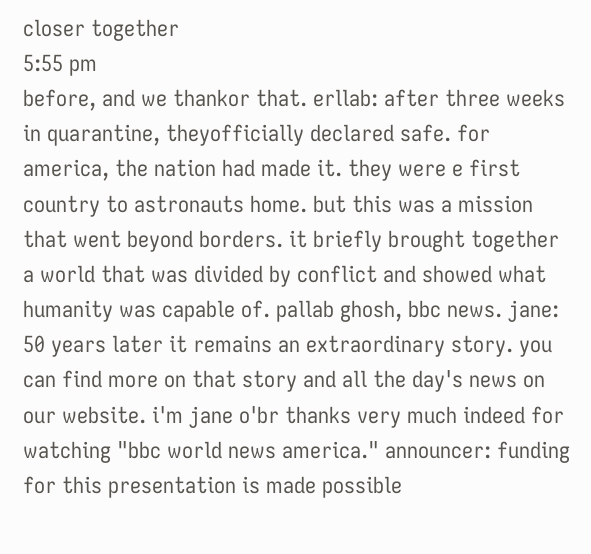closer together
5:55 pm
before, and we thankor that. erllab: after three weeks in quarantine, theyofficially declared safe. for america, the nation had made it. they were e first country to astronauts home. but this was a mission that went beyond borders. it briefly brought together a world that was divided by conflict and showed what humanity was capable of. pallab ghosh, bbc news. jane: 50 years later it remains an extraordinary story. you can find more on that story and all the day's news on our website. i'm jane o'br thanks very much indeed for watching "bbc world news america." announcer: funding for this presentation is made possible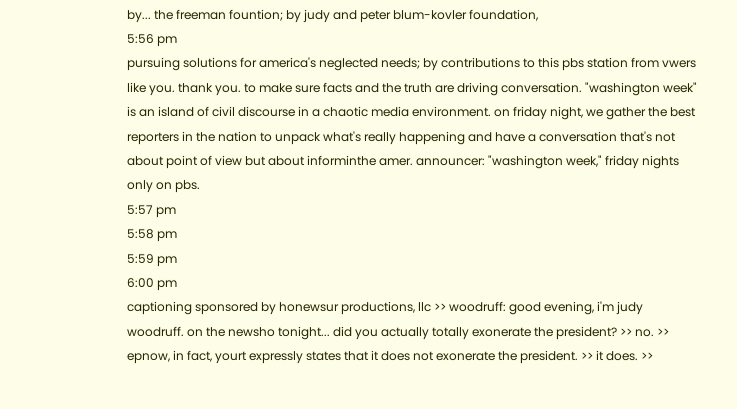by... the freeman fountion; by judy and peter blum-kovler foundation,
5:56 pm
pursuing solutions for america's neglected needs; by contributions to this pbs station from vwers like you. thank you. to make sure facts and the truth are driving conversation. "washington week" is an island of civil discourse in a chaotic media environment. on friday night, we gather the best reporters in the nation to unpack what's really happening and have a conversation that's not about point of view but about informinthe amer. announcer: "washington week," friday nights only on pbs.
5:57 pm
5:58 pm
5:59 pm
6:00 pm
captioning sponsored by honewsur productions, llc >> woodruff: good evening, i'm judy woodruff. on the newsho tonight... did you actually totally exonerate the president? >> no. >> epnow, in fact, yourt expressly states that it does not exonerate the president. >> it does. >>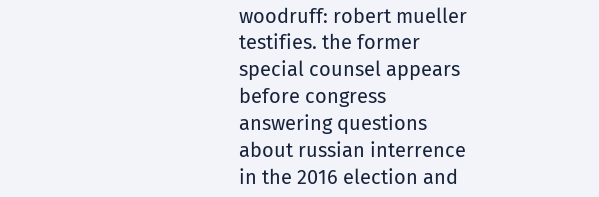woodruff: robert mueller testifies. the former special counsel appears before congress answering questions about russian interrence in the 2016 election and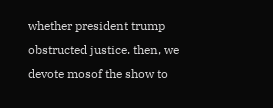whether president trump obstructed justice. then, we devote mosof the show to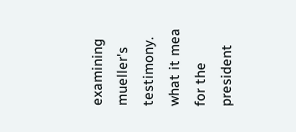examining mueller's testimony. what it mea for the president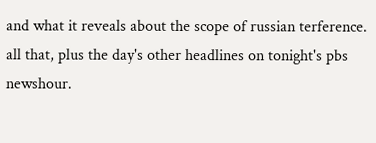and what it reveals about the scope of russian terference. all that, plus the day's other headlines on tonight's pbs newshour.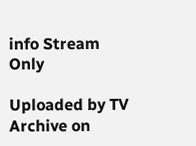info Stream Only

Uploaded by TV Archive on